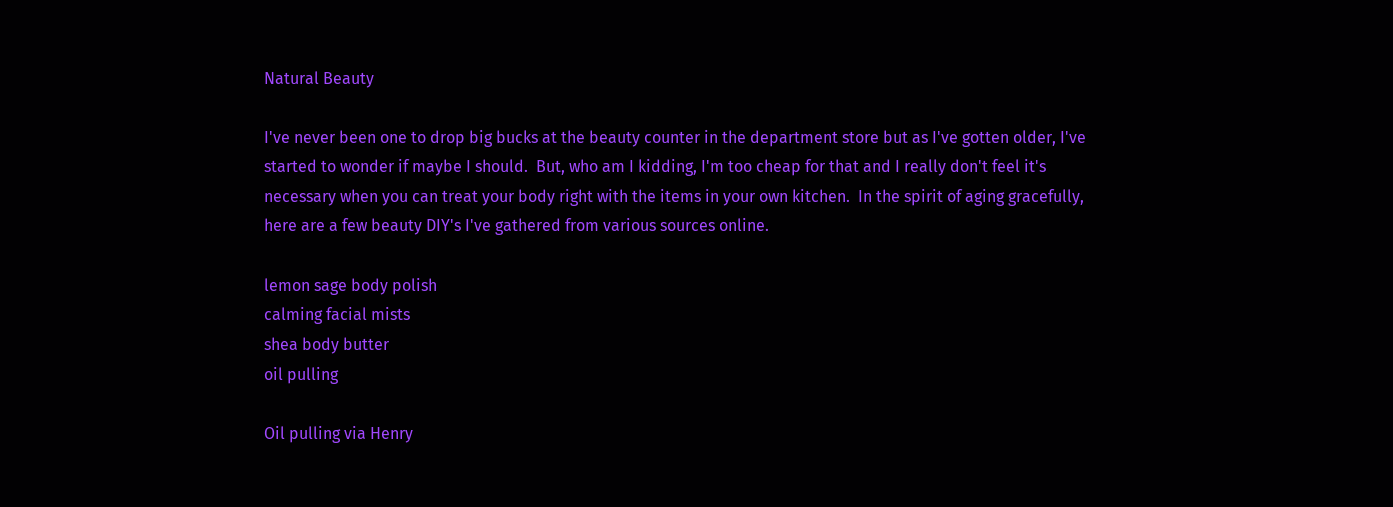Natural Beauty

I've never been one to drop big bucks at the beauty counter in the department store but as I've gotten older, I've started to wonder if maybe I should.  But, who am I kidding, I'm too cheap for that and I really don't feel it's necessary when you can treat your body right with the items in your own kitchen.  In the spirit of aging gracefully, here are a few beauty DIY's I've gathered from various sources online.

lemon sage body polish
calming facial mists
shea body butter
oil pulling

Oil pulling via Henry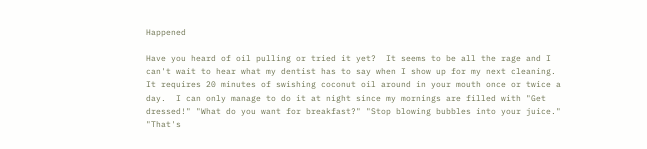Happened

Have you heard of oil pulling or tried it yet?  It seems to be all the rage and I can't wait to hear what my dentist has to say when I show up for my next cleaning.  It requires 20 minutes of swishing coconut oil around in your mouth once or twice a day.  I can only manage to do it at night since my mornings are filled with "Get dressed!" "What do you want for breakfast?" "Stop blowing bubbles into your juice." "That's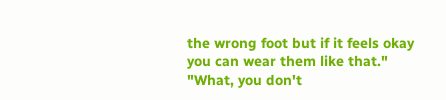the wrong foot but if it feels okay you can wear them like that." "What, you don't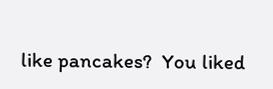like pancakes?  You liked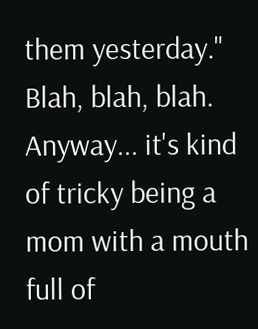them yesterday." Blah, blah, blah. Anyway... it's kind of tricky being a mom with a mouth full of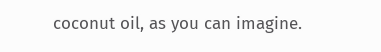coconut oil, as you can imagine.